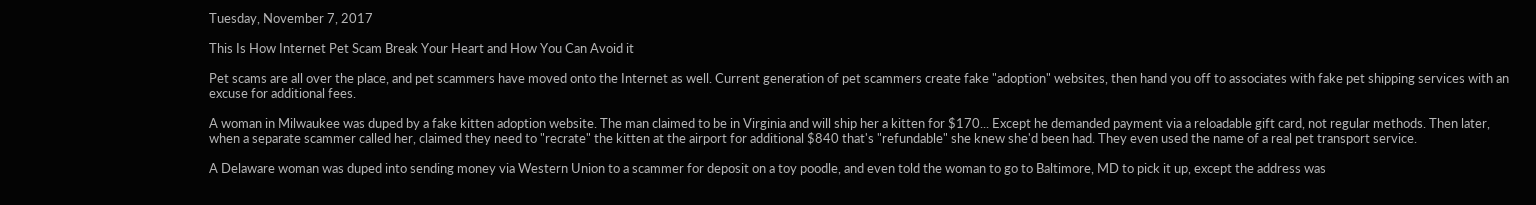Tuesday, November 7, 2017

This Is How Internet Pet Scam Break Your Heart and How You Can Avoid it

Pet scams are all over the place, and pet scammers have moved onto the Internet as well. Current generation of pet scammers create fake "adoption" websites, then hand you off to associates with fake pet shipping services with an excuse for additional fees.

A woman in Milwaukee was duped by a fake kitten adoption website. The man claimed to be in Virginia and will ship her a kitten for $170... Except he demanded payment via a reloadable gift card, not regular methods. Then later, when a separate scammer called her, claimed they need to "recrate" the kitten at the airport for additional $840 that's "refundable" she knew she'd been had. They even used the name of a real pet transport service.

A Delaware woman was duped into sending money via Western Union to a scammer for deposit on a toy poodle, and even told the woman to go to Baltimore, MD to pick it up, except the address was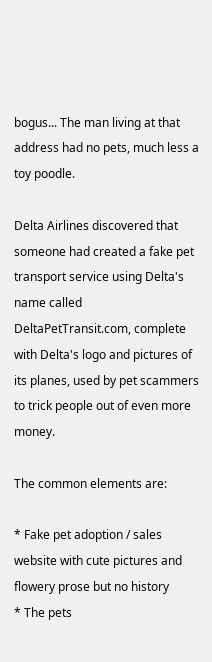bogus... The man living at that address had no pets, much less a toy poodle.

Delta Airlines discovered that someone had created a fake pet transport service using Delta's name called DeltaPetTransit.com, complete with Delta's logo and pictures of its planes, used by pet scammers to trick people out of even more money.

The common elements are:

* Fake pet adoption / sales website with cute pictures and flowery prose but no history
* The pets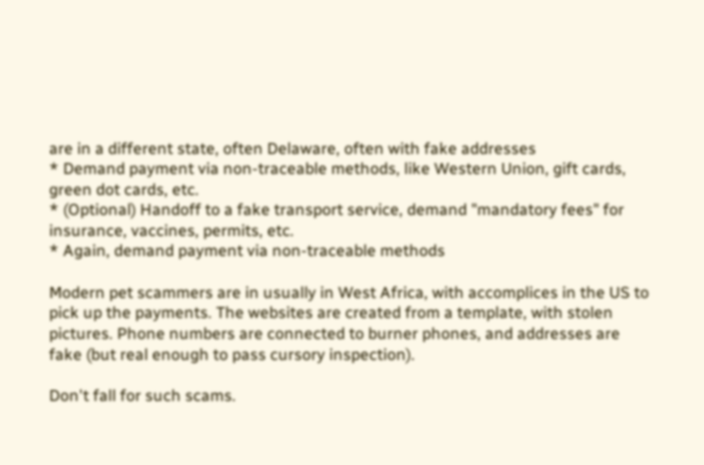are in a different state, often Delaware, often with fake addresses
* Demand payment via non-traceable methods, like Western Union, gift cards, green dot cards, etc.
* (Optional) Handoff to a fake transport service, demand "mandatory fees" for insurance, vaccines, permits, etc.
* Again, demand payment via non-traceable methods

Modern pet scammers are in usually in West Africa, with accomplices in the US to pick up the payments. The websites are created from a template, with stolen pictures. Phone numbers are connected to burner phones, and addresses are fake (but real enough to pass cursory inspection).

Don't fall for such scams.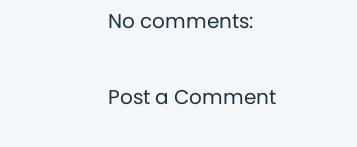No comments:

Post a Comment